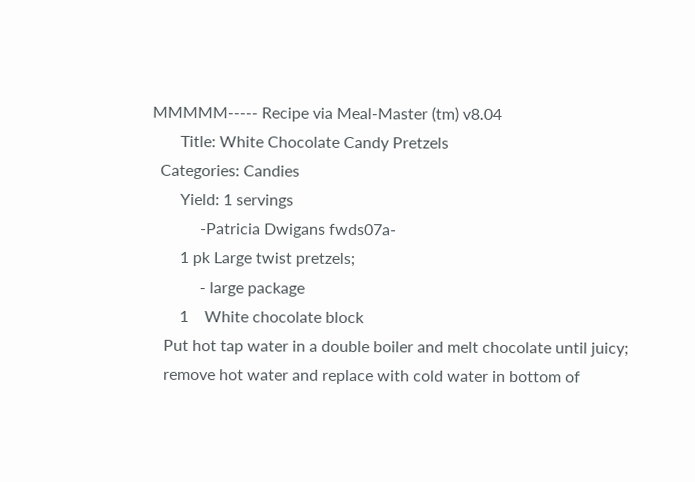MMMMM----- Recipe via Meal-Master (tm) v8.04
       Title: White Chocolate Candy Pretzels
  Categories: Candies
       Yield: 1 servings
            -Patricia Dwigans fwds07a-
       1 pk Large twist pretzels;
            - large package
       1    White chocolate block
   Put hot tap water in a double boiler and melt chocolate until juicy;
   remove hot water and replace with cold water in bottom of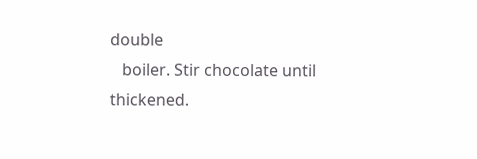double
   boiler. Stir chocolate until thickened.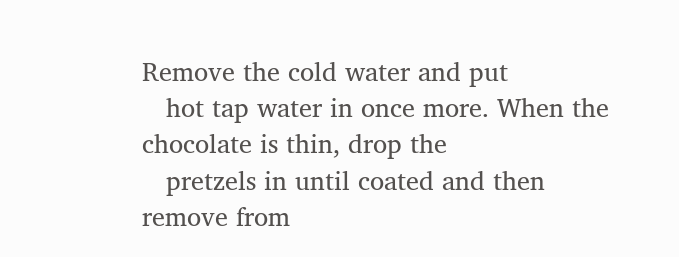Remove the cold water and put
   hot tap water in once more. When the chocolate is thin, drop the
   pretzels in until coated and then remove from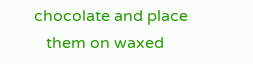chocolate and place
   them on waxed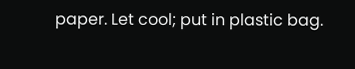paper. Let cool; put in plastic bag.